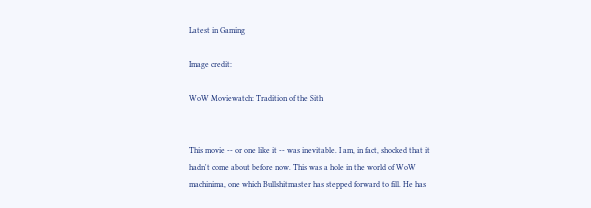Latest in Gaming

Image credit:

WoW Moviewatch: Tradition of the Sith


This movie -- or one like it -- was inevitable. I am, in fact, shocked that it hadn't come about before now. This was a hole in the world of WoW machinima, one which Bullshitmaster has stepped forward to fill. He has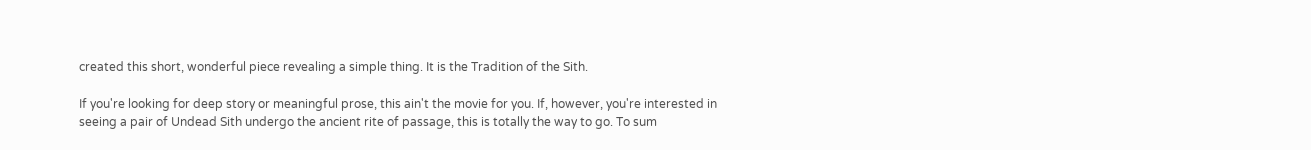created this short, wonderful piece revealing a simple thing. It is the Tradition of the Sith.

If you're looking for deep story or meaningful prose, this ain't the movie for you. If, however, you're interested in seeing a pair of Undead Sith undergo the ancient rite of passage, this is totally the way to go. To sum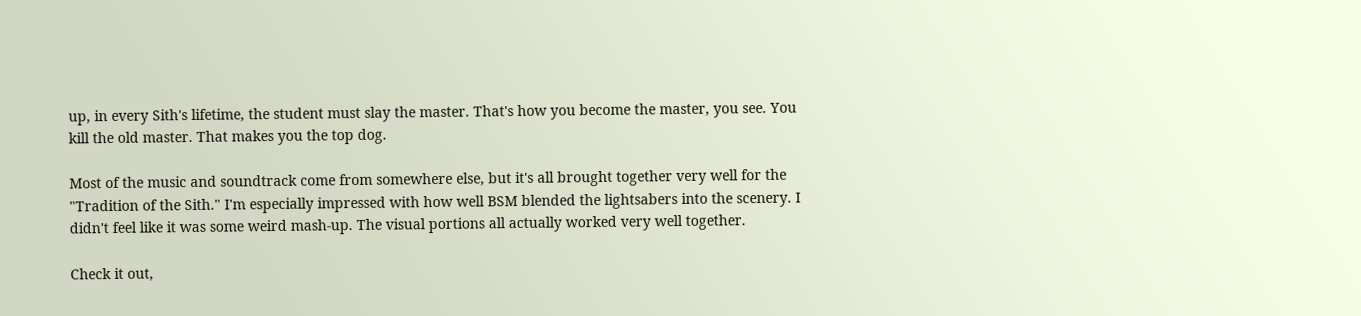up, in every Sith's lifetime, the student must slay the master. That's how you become the master, you see. You kill the old master. That makes you the top dog.

Most of the music and soundtrack come from somewhere else, but it's all brought together very well for the "Tradition of the Sith." I'm especially impressed with how well BSM blended the lightsabers into the scenery. I didn't feel like it was some weird mash-up. The visual portions all actually worked very well together.

Check it out,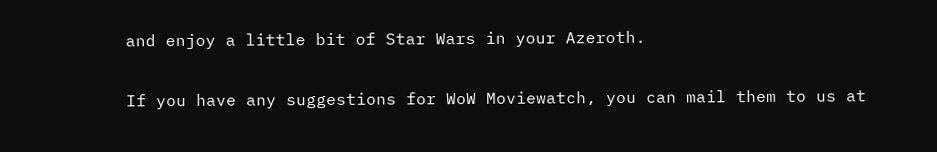and enjoy a little bit of Star Wars in your Azeroth.

If you have any suggestions for WoW Moviewatch, you can mail them to us at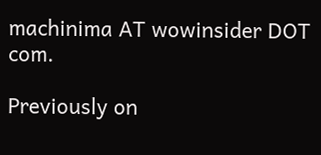machinima AT wowinsider DOT com.

Previously on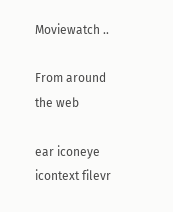Moviewatch ..

From around the web

ear iconeye icontext filevr